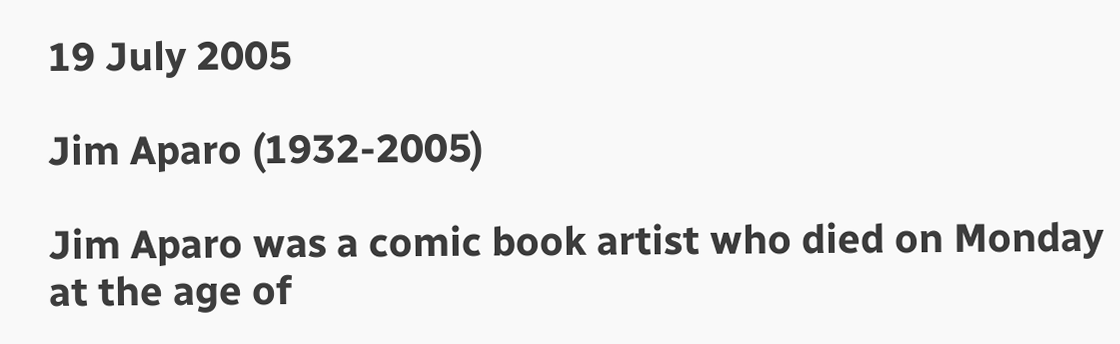19 July 2005

Jim Aparo (1932-2005)

Jim Aparo was a comic book artist who died on Monday at the age of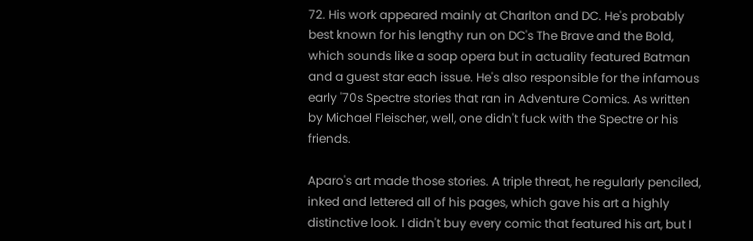72. His work appeared mainly at Charlton and DC. He's probably best known for his lengthy run on DC's The Brave and the Bold, which sounds like a soap opera but in actuality featured Batman and a guest star each issue. He's also responsible for the infamous early '70s Spectre stories that ran in Adventure Comics. As written by Michael Fleischer, well, one didn't fuck with the Spectre or his friends.

Aparo's art made those stories. A triple threat, he regularly penciled, inked and lettered all of his pages, which gave his art a highly distinctive look. I didn't buy every comic that featured his art, but I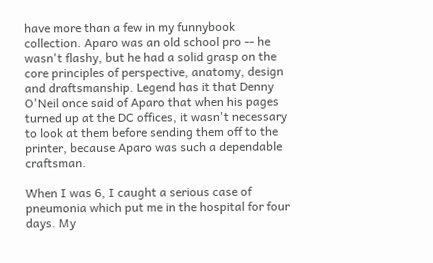have more than a few in my funnybook collection. Aparo was an old school pro -- he wasn't flashy, but he had a solid grasp on the core principles of perspective, anatomy, design and draftsmanship. Legend has it that Denny O'Neil once said of Aparo that when his pages turned up at the DC offices, it wasn't necessary to look at them before sending them off to the printer, because Aparo was such a dependable craftsman.

When I was 6, I caught a serious case of pneumonia which put me in the hospital for four days. My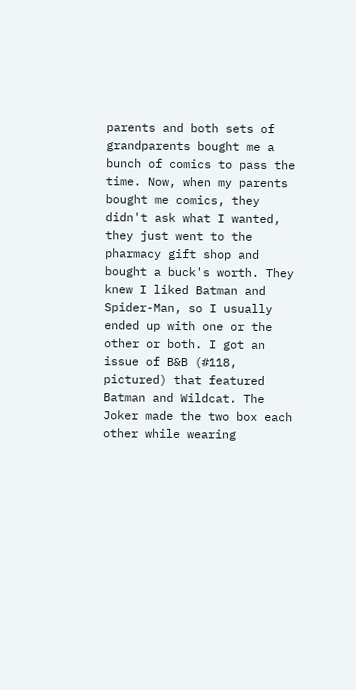parents and both sets of grandparents bought me a bunch of comics to pass the time. Now, when my parents bought me comics, they didn't ask what I wanted, they just went to the pharmacy gift shop and bought a buck's worth. They knew I liked Batman and Spider-Man, so I usually ended up with one or the other or both. I got an issue of B&B (#118, pictured) that featured Batman and Wildcat. The Joker made the two box each other while wearing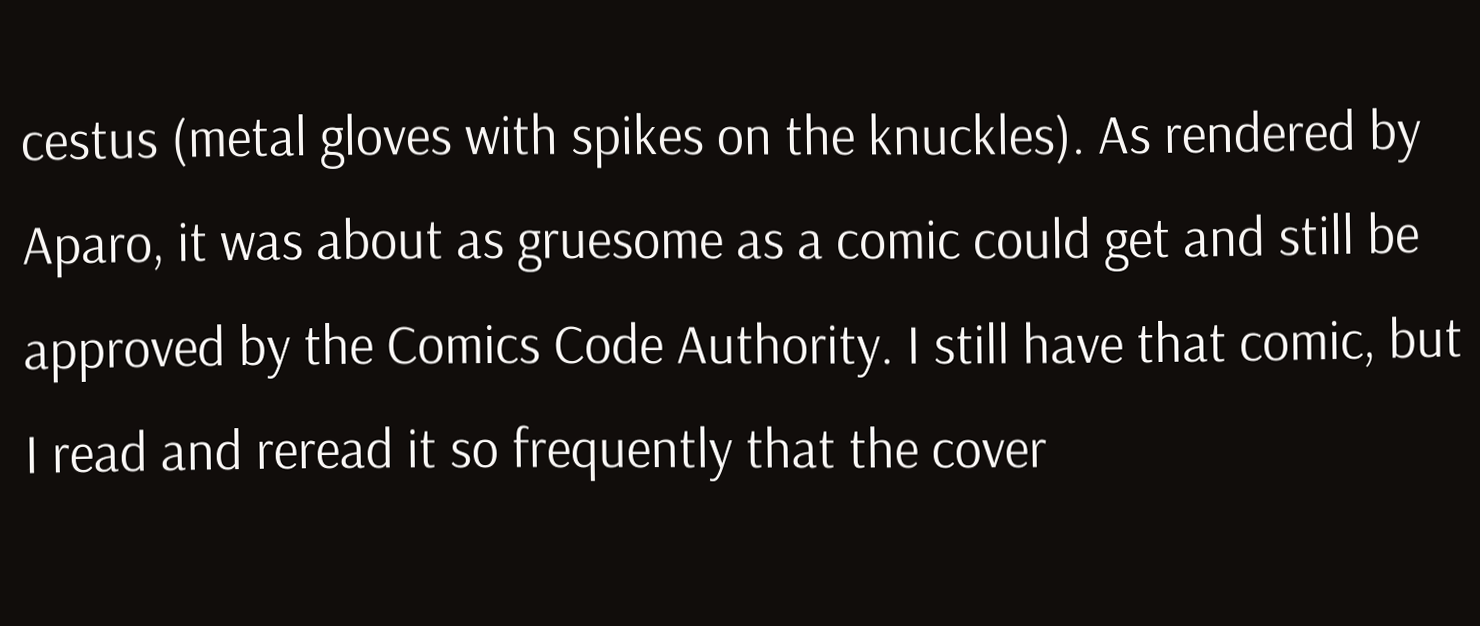cestus (metal gloves with spikes on the knuckles). As rendered by Aparo, it was about as gruesome as a comic could get and still be approved by the Comics Code Authority. I still have that comic, but I read and reread it so frequently that the cover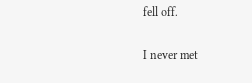fell off.

I never met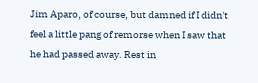Jim Aparo, of course, but damned if I didn't feel a little pang of remorse when I saw that he had passed away. Rest in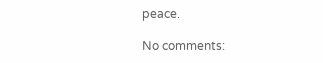peace.

No comments: